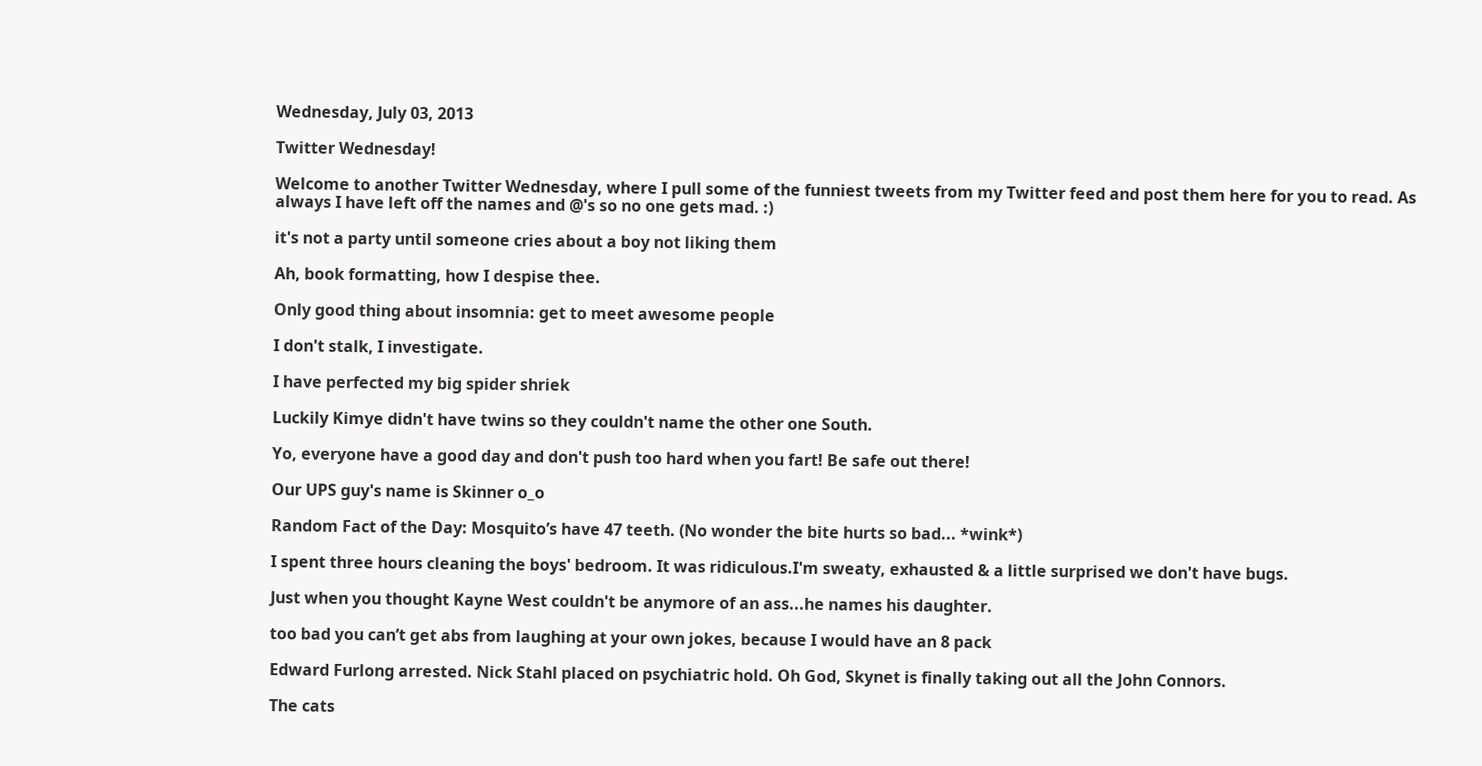Wednesday, July 03, 2013

Twitter Wednesday!

Welcome to another Twitter Wednesday, where I pull some of the funniest tweets from my Twitter feed and post them here for you to read. As always I have left off the names and @'s so no one gets mad. :)

it's not a party until someone cries about a boy not liking them

Ah, book formatting, how I despise thee.

Only good thing about insomnia: get to meet awesome people

I don't stalk, I investigate.

I have perfected my big spider shriek

Luckily Kimye didn't have twins so they couldn't name the other one South.

Yo, everyone have a good day and don't push too hard when you fart! Be safe out there!

Our UPS guy's name is Skinner o_o

Random Fact of the Day: Mosquito’s have 47 teeth. (No wonder the bite hurts so bad... *wink*)

I spent three hours cleaning the boys' bedroom. It was ridiculous.I'm sweaty, exhausted & a little surprised we don't have bugs.

Just when you thought Kayne West couldn't be anymore of an ass...he names his daughter.

too bad you can’t get abs from laughing at your own jokes, because I would have an 8 pack

Edward Furlong arrested. Nick Stahl placed on psychiatric hold. Oh God, Skynet is finally taking out all the John Connors.

The cats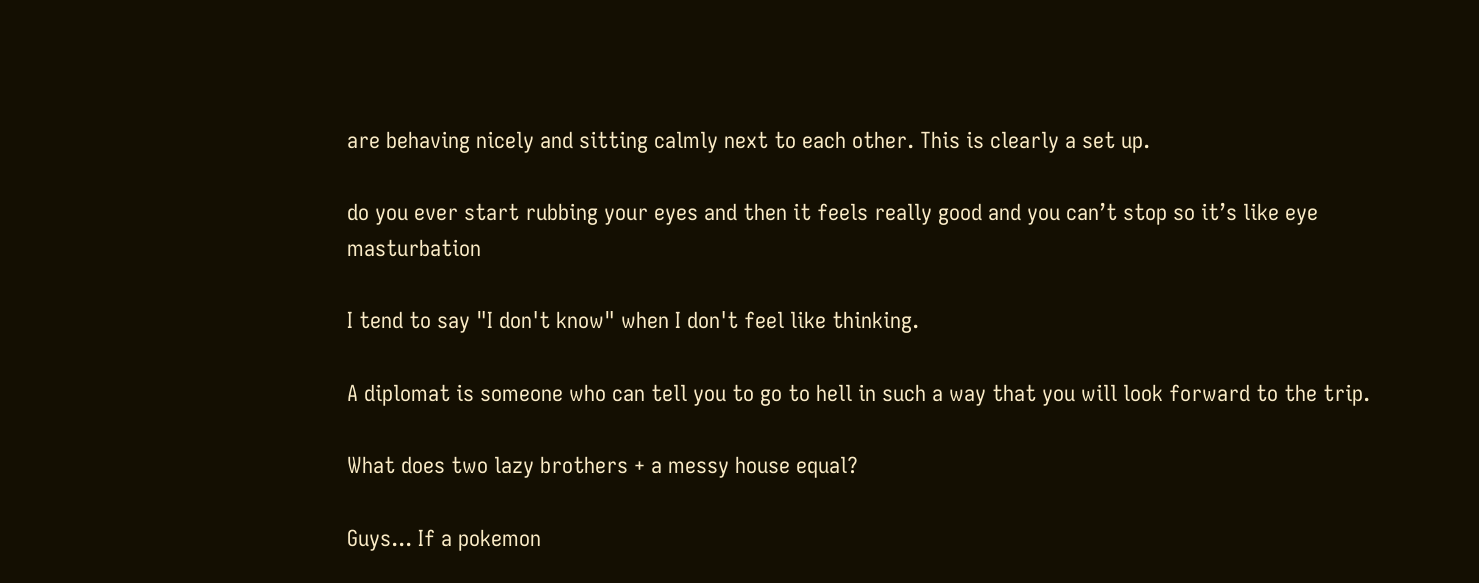are behaving nicely and sitting calmly next to each other. This is clearly a set up.

do you ever start rubbing your eyes and then it feels really good and you can’t stop so it’s like eye masturbation

I tend to say "I don't know" when I don't feel like thinking.

A diplomat is someone who can tell you to go to hell in such a way that you will look forward to the trip.

What does two lazy brothers + a messy house equal?

Guys... If a pokemon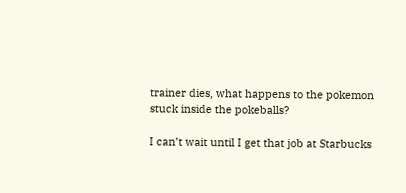trainer dies, what happens to the pokemon stuck inside the pokeballs?

I can’t wait until I get that job at Starbucks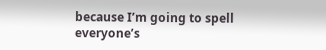because I’m going to spell everyone’s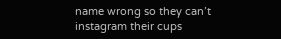name wrong so they can’t instagram their cups